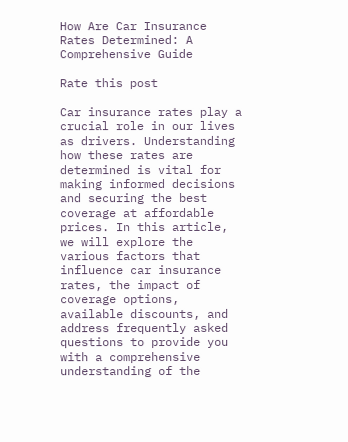How Are Car Insurance Rates Determined: A Comprehensive Guide

Rate this post

Car insurance rates play a crucial role in our lives as drivers. Understanding how these rates are determined is vital for making informed decisions and securing the best coverage at affordable prices. In this article, we will explore the various factors that influence car insurance rates, the impact of coverage options, available discounts, and address frequently asked questions to provide you with a comprehensive understanding of the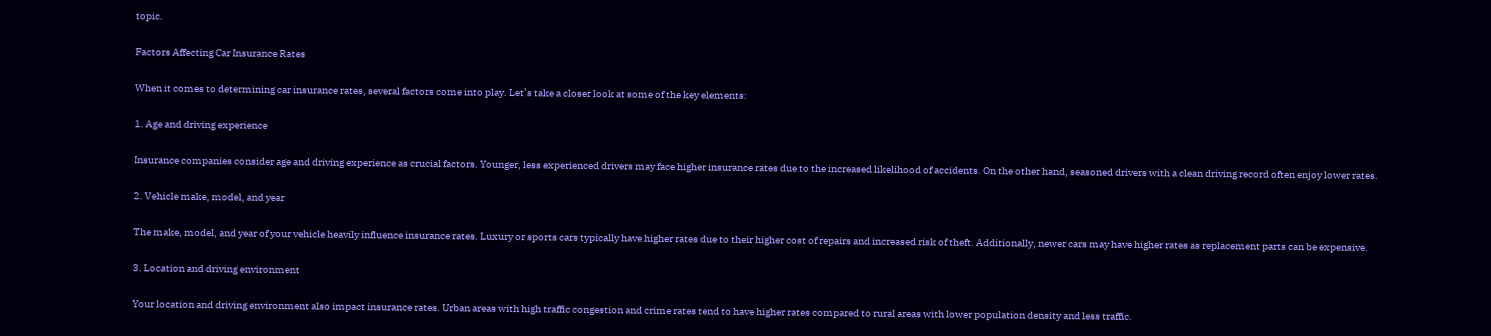topic.

Factors Affecting Car Insurance Rates

When it comes to determining car insurance rates, several factors come into play. Let’s take a closer look at some of the key elements:

1. Age and driving experience

Insurance companies consider age and driving experience as crucial factors. Younger, less experienced drivers may face higher insurance rates due to the increased likelihood of accidents. On the other hand, seasoned drivers with a clean driving record often enjoy lower rates.

2. Vehicle make, model, and year

The make, model, and year of your vehicle heavily influence insurance rates. Luxury or sports cars typically have higher rates due to their higher cost of repairs and increased risk of theft. Additionally, newer cars may have higher rates as replacement parts can be expensive.

3. Location and driving environment

Your location and driving environment also impact insurance rates. Urban areas with high traffic congestion and crime rates tend to have higher rates compared to rural areas with lower population density and less traffic.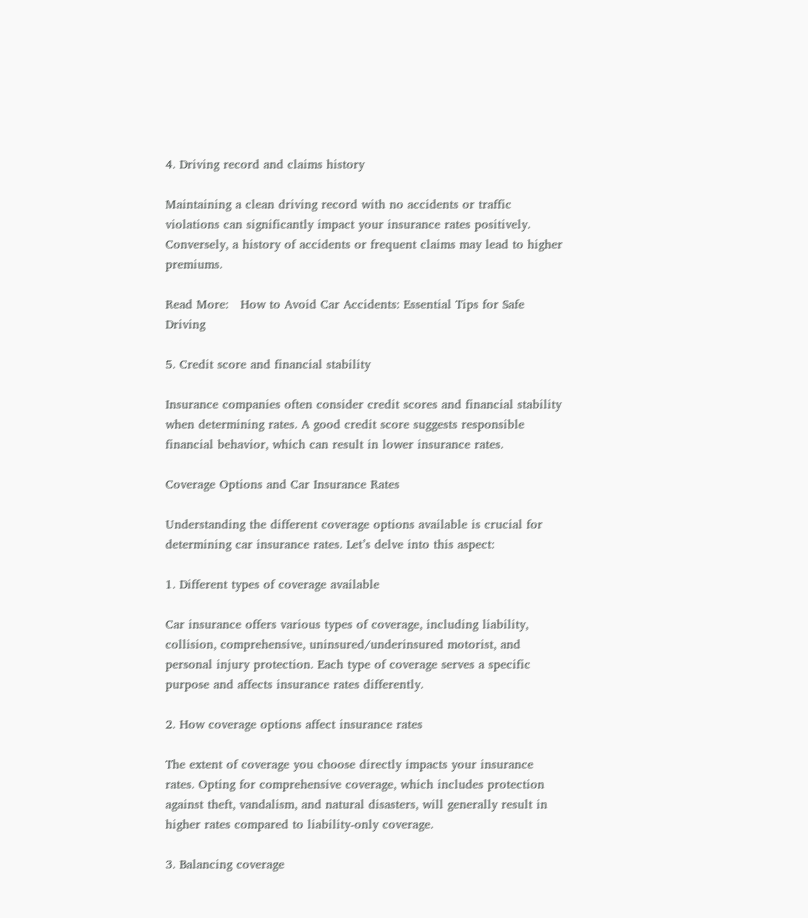4. Driving record and claims history

Maintaining a clean driving record with no accidents or traffic violations can significantly impact your insurance rates positively. Conversely, a history of accidents or frequent claims may lead to higher premiums.

Read More:   How to Avoid Car Accidents: Essential Tips for Safe Driving

5. Credit score and financial stability

Insurance companies often consider credit scores and financial stability when determining rates. A good credit score suggests responsible financial behavior, which can result in lower insurance rates.

Coverage Options and Car Insurance Rates

Understanding the different coverage options available is crucial for determining car insurance rates. Let’s delve into this aspect:

1. Different types of coverage available

Car insurance offers various types of coverage, including liability, collision, comprehensive, uninsured/underinsured motorist, and personal injury protection. Each type of coverage serves a specific purpose and affects insurance rates differently.

2. How coverage options affect insurance rates

The extent of coverage you choose directly impacts your insurance rates. Opting for comprehensive coverage, which includes protection against theft, vandalism, and natural disasters, will generally result in higher rates compared to liability-only coverage.

3. Balancing coverage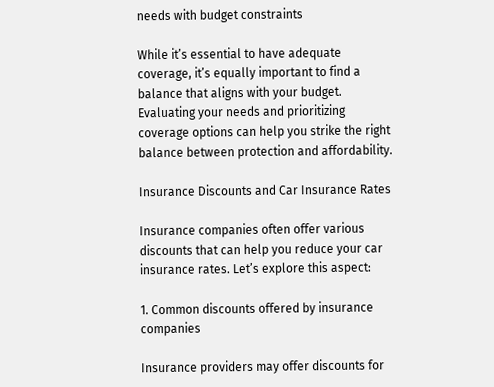needs with budget constraints

While it’s essential to have adequate coverage, it’s equally important to find a balance that aligns with your budget. Evaluating your needs and prioritizing coverage options can help you strike the right balance between protection and affordability.

Insurance Discounts and Car Insurance Rates

Insurance companies often offer various discounts that can help you reduce your car insurance rates. Let’s explore this aspect:

1. Common discounts offered by insurance companies

Insurance providers may offer discounts for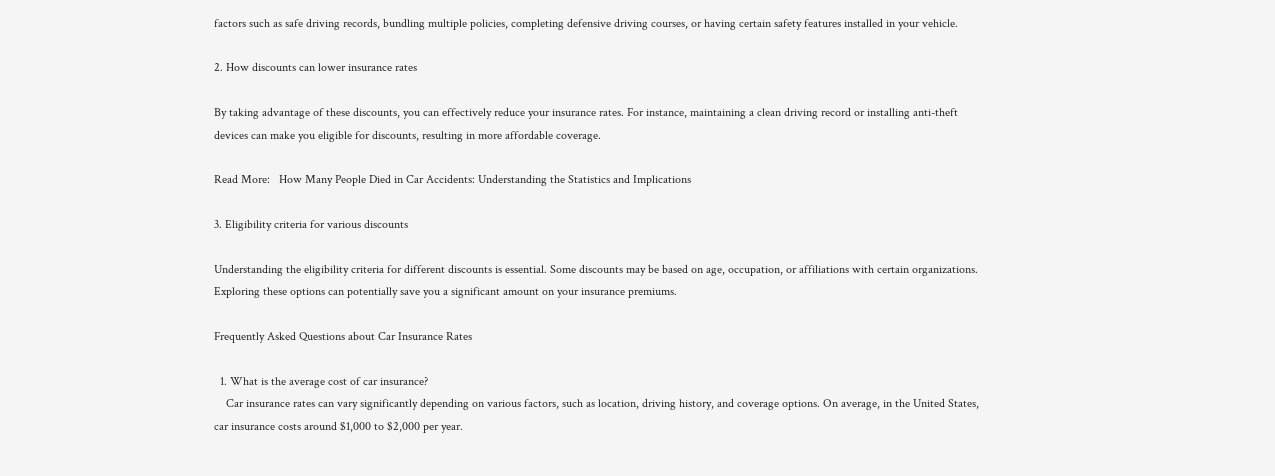factors such as safe driving records, bundling multiple policies, completing defensive driving courses, or having certain safety features installed in your vehicle.

2. How discounts can lower insurance rates

By taking advantage of these discounts, you can effectively reduce your insurance rates. For instance, maintaining a clean driving record or installing anti-theft devices can make you eligible for discounts, resulting in more affordable coverage.

Read More:   How Many People Died in Car Accidents: Understanding the Statistics and Implications

3. Eligibility criteria for various discounts

Understanding the eligibility criteria for different discounts is essential. Some discounts may be based on age, occupation, or affiliations with certain organizations. Exploring these options can potentially save you a significant amount on your insurance premiums.

Frequently Asked Questions about Car Insurance Rates

  1. What is the average cost of car insurance?
    Car insurance rates can vary significantly depending on various factors, such as location, driving history, and coverage options. On average, in the United States, car insurance costs around $1,000 to $2,000 per year.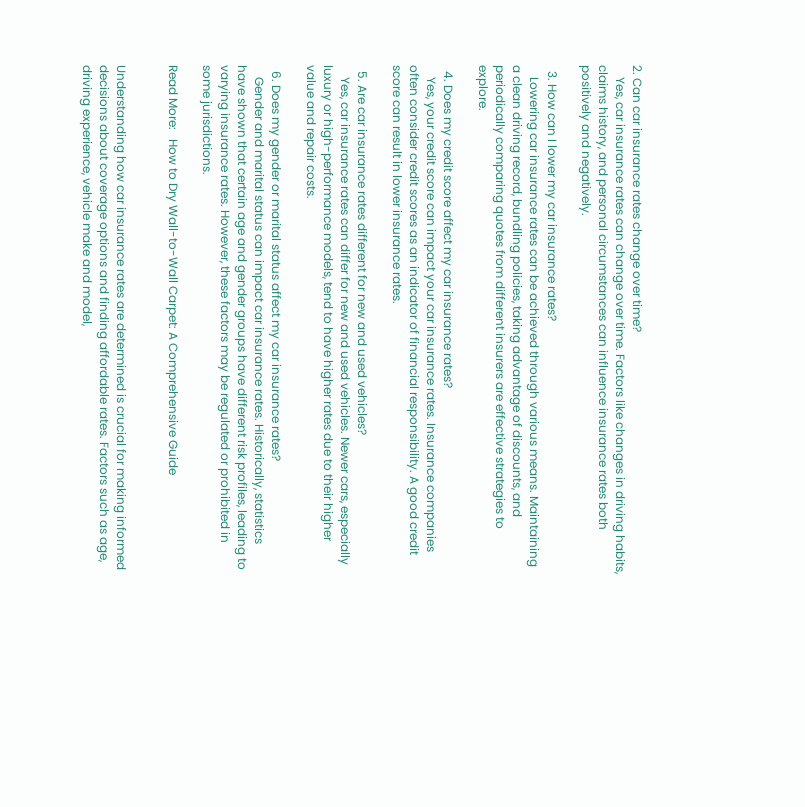2. Can car insurance rates change over time?
    Yes, car insurance rates can change over time. Factors like changes in driving habits, claims history, and personal circumstances can influence insurance rates both positively and negatively.

  3. How can I lower my car insurance rates?
    Lowering car insurance rates can be achieved through various means. Maintaining a clean driving record, bundling policies, taking advantage of discounts, and periodically comparing quotes from different insurers are effective strategies to explore.

  4. Does my credit score affect my car insurance rates?
    Yes, your credit score can impact your car insurance rates. Insurance companies often consider credit scores as an indicator of financial responsibility. A good credit score can result in lower insurance rates.

  5. Are car insurance rates different for new and used vehicles?
    Yes, car insurance rates can differ for new and used vehicles. Newer cars, especially luxury or high-performance models, tend to have higher rates due to their higher value and repair costs.

  6. Does my gender or marital status affect my car insurance rates?
    Gender and marital status can impact car insurance rates. Historically, statistics have shown that certain age and gender groups have different risk profiles, leading to varying insurance rates. However, these factors may be regulated or prohibited in some jurisdictions.

Read More:   How to Dry Wall-to-Wall Carpet: A Comprehensive Guide


Understanding how car insurance rates are determined is crucial for making informed decisions about coverage options and finding affordable rates. Factors such as age, driving experience, vehicle make and model,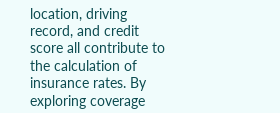location, driving record, and credit score all contribute to the calculation of insurance rates. By exploring coverage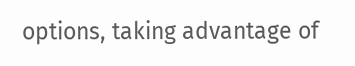options, taking advantage of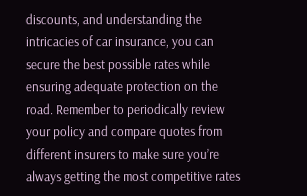discounts, and understanding the intricacies of car insurance, you can secure the best possible rates while ensuring adequate protection on the road. Remember to periodically review your policy and compare quotes from different insurers to make sure you’re always getting the most competitive rates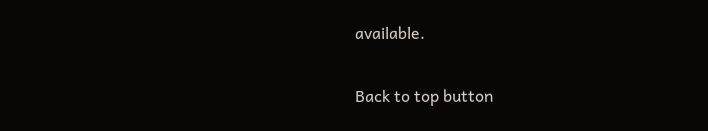available.

Back to top button